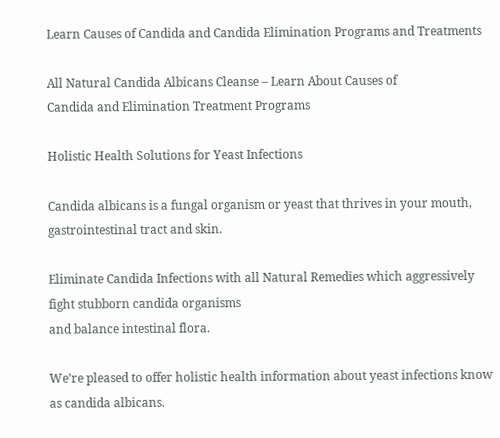Learn Causes of Candida and Candida Elimination Programs and Treatments

All Natural Candida Albicans Cleanse – Learn About Causes of
Candida and Elimination Treatment Programs

Holistic Health Solutions for Yeast Infections

Candida albicans is a fungal organism or yeast that thrives in your mouth, gastrointestinal tract and skin.

Eliminate Candida Infections with all Natural Remedies which aggressively fight stubborn candida organisms
and balance intestinal flora.

We’re pleased to offer holistic health information about yeast infections know as candida albicans.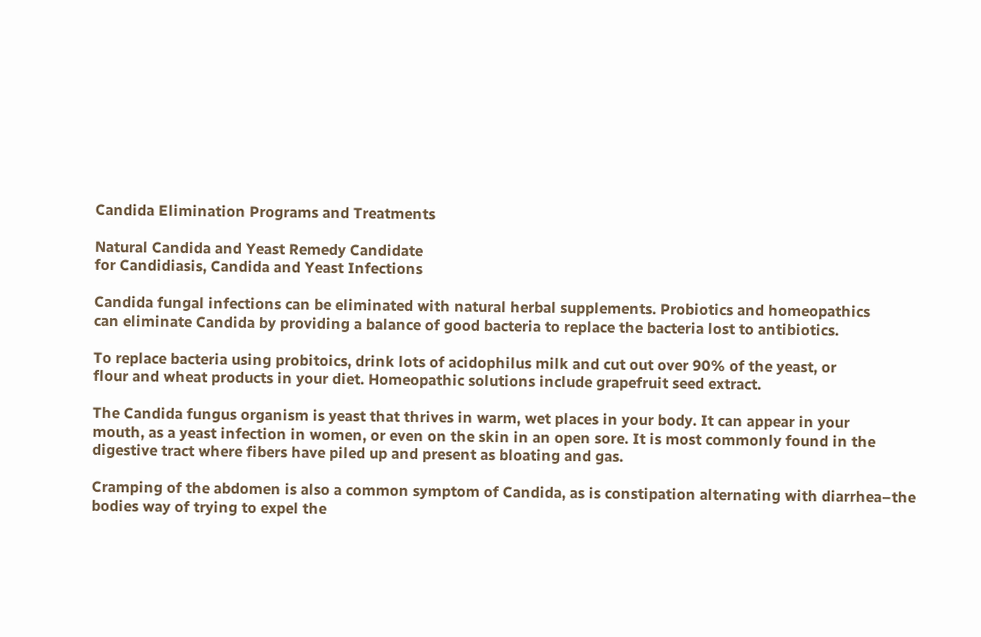Candida Elimination Programs and Treatments

Natural Candida and Yeast Remedy Candidate
for Candidiasis, Candida and Yeast Infections

Candida fungal infections can be eliminated with natural herbal supplements. Probiotics and homeopathics
can eliminate Candida by providing a balance of good bacteria to replace the bacteria lost to antibiotics.

To replace bacteria using probitoics, drink lots of acidophilus milk and cut out over 90% of the yeast, or
flour and wheat products in your diet. Homeopathic solutions include grapefruit seed extract.

The Candida fungus organism is yeast that thrives in warm, wet places in your body. It can appear in your
mouth, as a yeast infection in women, or even on the skin in an open sore. It is most commonly found in the
digestive tract where fibers have piled up and present as bloating and gas.

Cramping of the abdomen is also a common symptom of Candida, as is constipation alternating with diarrhea–the
bodies way of trying to expel the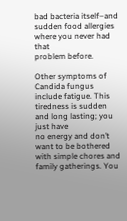bad bacteria itself–and sudden food allergies where you never had that
problem before.

Other symptoms of Candida fungus include fatigue. This tiredness is sudden and long lasting; you just have
no energy and don’t want to be bothered with simple chores and family gatherings. You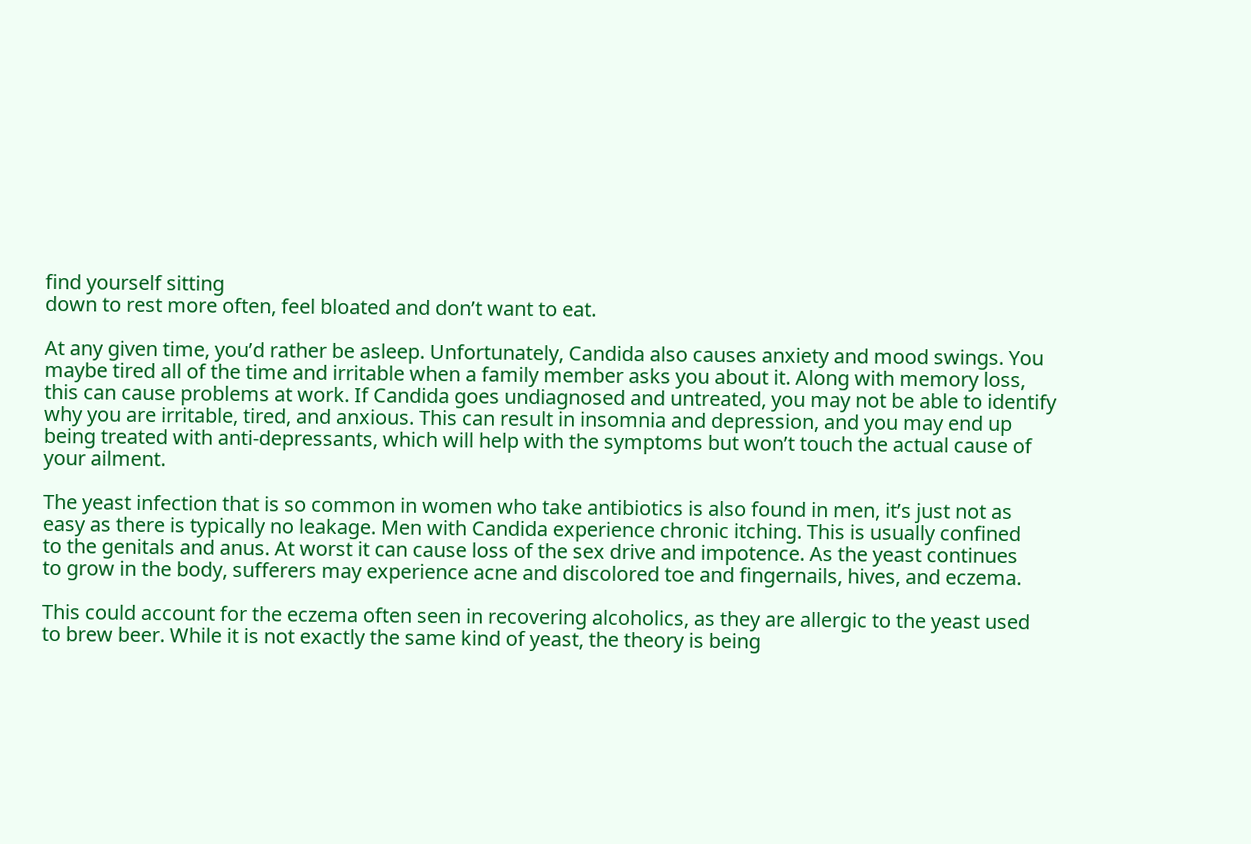find yourself sitting
down to rest more often, feel bloated and don’t want to eat.

At any given time, you’d rather be asleep. Unfortunately, Candida also causes anxiety and mood swings. You
maybe tired all of the time and irritable when a family member asks you about it. Along with memory loss,
this can cause problems at work. If Candida goes undiagnosed and untreated, you may not be able to identify
why you are irritable, tired, and anxious. This can result in insomnia and depression, and you may end up
being treated with anti-depressants, which will help with the symptoms but won’t touch the actual cause of
your ailment.

The yeast infection that is so common in women who take antibiotics is also found in men, it’s just not as
easy as there is typically no leakage. Men with Candida experience chronic itching. This is usually confined
to the genitals and anus. At worst it can cause loss of the sex drive and impotence. As the yeast continues
to grow in the body, sufferers may experience acne and discolored toe and fingernails, hives, and eczema.

This could account for the eczema often seen in recovering alcoholics, as they are allergic to the yeast used
to brew beer. While it is not exactly the same kind of yeast, the theory is being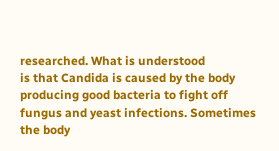researched. What is understood
is that Candida is caused by the body producing good bacteria to fight off fungus and yeast infections. Sometimes
the body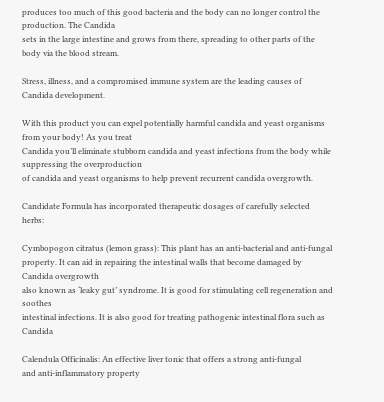produces too much of this good bacteria and the body can no longer control the production. The Candida
sets in the large intestine and grows from there, spreading to other parts of the body via the blood stream.

Stress, illness, and a compromised immune system are the leading causes of Candida development.

With this product you can expel potentially harmful candida and yeast organisms from your body! As you treat
Candida you’ll eliminate stubborn candida and yeast infections from the body while suppressing the overproduction
of candida and yeast organisms to help prevent recurrent candida overgrowth.

Candidate Formula has incorporated therapeutic dosages of carefully selected herbs:

Cymbopogon citratus (lemon grass): This plant has an anti-bacterial and anti-fungal
property. It can aid in repairing the intestinal walls that become damaged by Candida overgrowth
also known as ‘leaky gut’ syndrome. It is good for stimulating cell regeneration and soothes
intestinal infections. It is also good for treating pathogenic intestinal flora such as Candida

Calendula Officinalis: An effective liver tonic that offers a strong anti-fungal
and anti-inflammatory property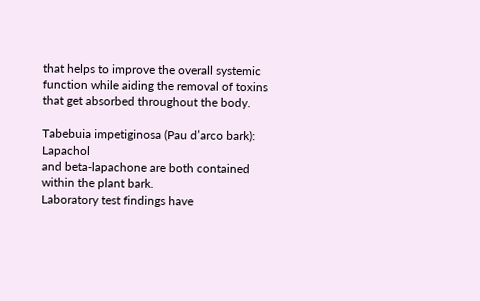that helps to improve the overall systemic
function while aiding the removal of toxins that get absorbed throughout the body.

Tabebuia impetiginosa (Pau d’arco bark): Lapachol
and beta-lapachone are both contained within the plant bark.
Laboratory test findings have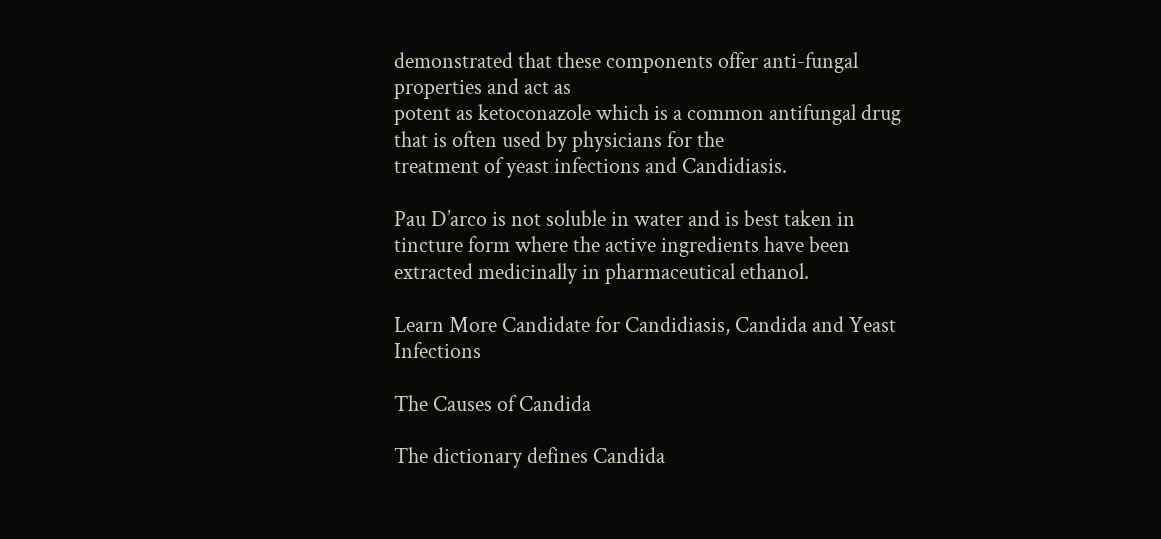demonstrated that these components offer anti-fungal properties and act as
potent as ketoconazole which is a common antifungal drug that is often used by physicians for the
treatment of yeast infections and Candidiasis.

Pau D’arco is not soluble in water and is best taken in tincture form where the active ingredients have been
extracted medicinally in pharmaceutical ethanol.

Learn More Candidate for Candidiasis, Candida and Yeast Infections

The Causes of Candida

The dictionary defines Candida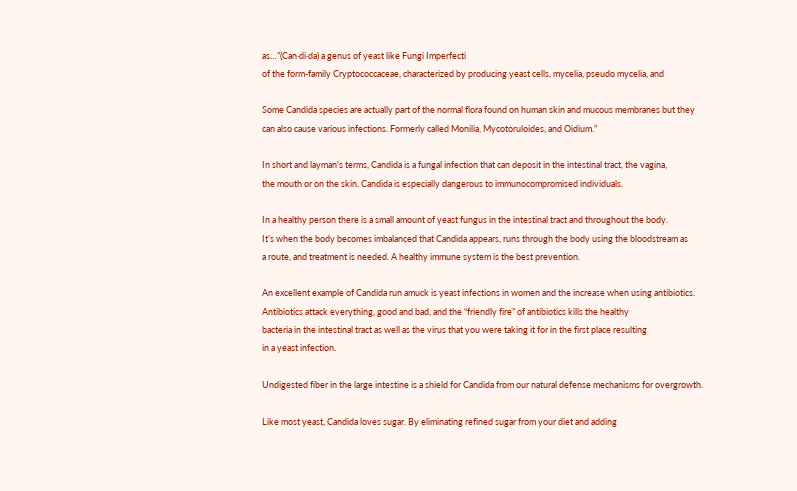as…”(Can·di·da) a genus of yeast like Fungi Imperfecti
of the form-family Cryptococcaceae, characterized by producing yeast cells, mycelia, pseudo mycelia, and

Some Candida species are actually part of the normal flora found on human skin and mucous membranes but they
can also cause various infections. Formerly called Monilia, Mycotoruloides, and Oidium.”

In short and layman’s terms, Candida is a fungal infection that can deposit in the intestinal tract, the vagina,
the mouth or on the skin. Candida is especially dangerous to immunocompromised individuals.

In a healthy person there is a small amount of yeast fungus in the intestinal tract and throughout the body.
It’s when the body becomes imbalanced that Candida appears, runs through the body using the bloodstream as
a route, and treatment is needed. A healthy immune system is the best prevention.

An excellent example of Candida run amuck is yeast infections in women and the increase when using antibiotics.
Antibiotics attack everything, good and bad, and the “friendly fire” of antibiotics kills the healthy
bacteria in the intestinal tract as well as the virus that you were taking it for in the first place resulting
in a yeast infection.

Undigested fiber in the large intestine is a shield for Candida from our natural defense mechanisms for overgrowth.

Like most yeast, Candida loves sugar. By eliminating refined sugar from your diet and adding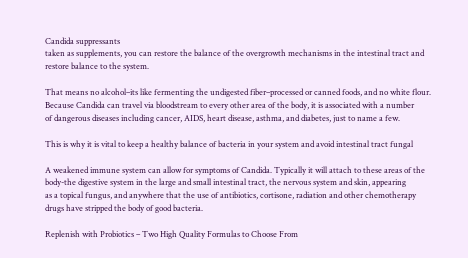Candida suppressants
taken as supplements, you can restore the balance of the overgrowth mechanisms in the intestinal tract and
restore balance to the system.

That means no alcohol–its like fermenting the undigested fiber–processed or canned foods, and no white flour.
Because Candida can travel via bloodstream to every other area of the body, it is associated with a number
of dangerous diseases including cancer, AIDS, heart disease, asthma, and diabetes, just to name a few.

This is why it is vital to keep a healthy balance of bacteria in your system and avoid intestinal tract fungal

A weakened immune system can allow for symptoms of Candida. Typically it will attach to these areas of the
body-the digestive system in the large and small intestinal tract, the nervous system and skin, appearing
as a topical fungus, and anywhere that the use of antibiotics, cortisone, radiation and other chemotherapy
drugs have stripped the body of good bacteria.

Replenish with Probiotics – Two High Quality Formulas to Choose From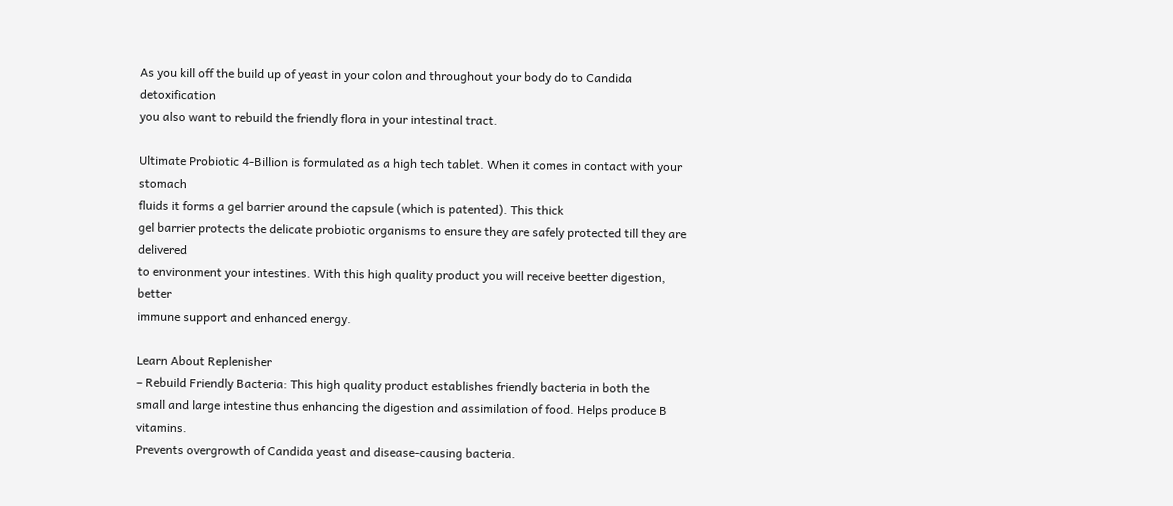As you kill off the build up of yeast in your colon and throughout your body do to Candida detoxification
you also want to rebuild the friendly flora in your intestinal tract.

Ultimate Probiotic 4-Billion is formulated as a high tech tablet. When it comes in contact with your stomach
fluids it forms a gel barrier around the capsule (which is patented). This thick
gel barrier protects the delicate probiotic organisms to ensure they are safely protected till they are delivered
to environment your intestines. With this high quality product you will receive beetter digestion, better
immune support and enhanced energy.

Learn About Replenisher
– Rebuild Friendly Bacteria: This high quality product establishes friendly bacteria in both the
small and large intestine thus enhancing the digestion and assimilation of food. Helps produce B vitamins.
Prevents overgrowth of Candida yeast and disease-causing bacteria.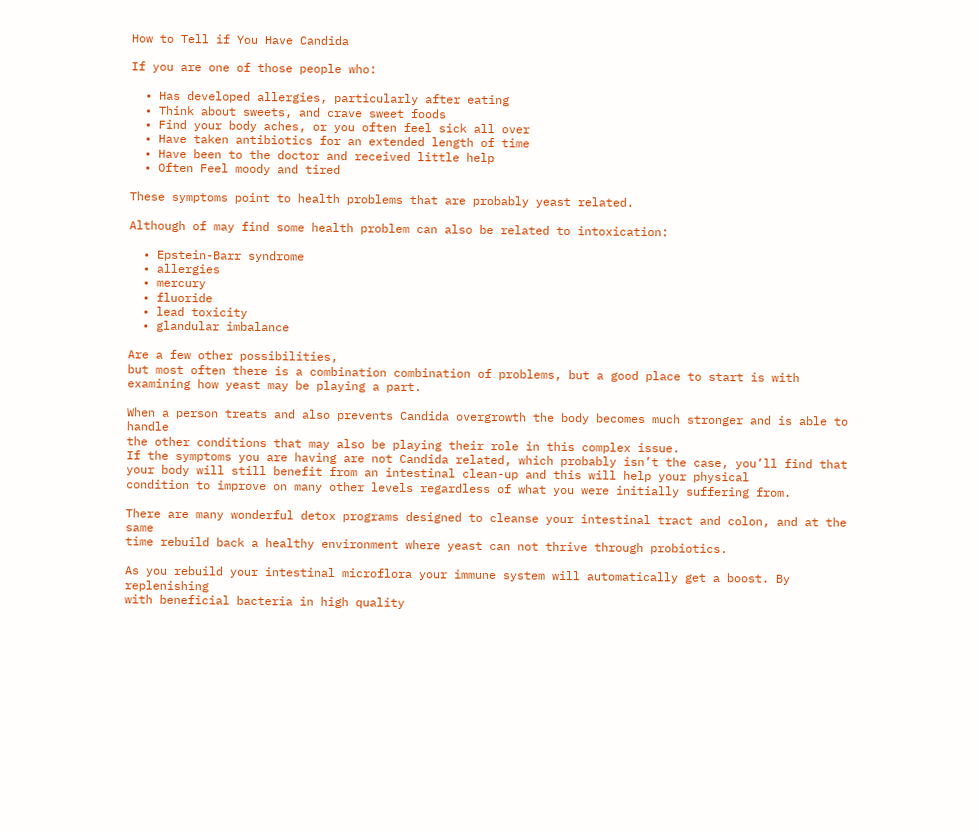How to Tell if You Have Candida

If you are one of those people who:

  • Has developed allergies, particularly after eating
  • Think about sweets, and crave sweet foods
  • Find your body aches, or you often feel sick all over
  • Have taken antibiotics for an extended length of time
  • Have been to the doctor and received little help
  • Often Feel moody and tired

These symptoms point to health problems that are probably yeast related.

Although of may find some health problem can also be related to intoxication:

  • Epstein-Barr syndrome
  • allergies
  • mercury
  • fluoride
  • lead toxicity
  • glandular imbalance

Are a few other possibilities,
but most often there is a combination combination of problems, but a good place to start is with
examining how yeast may be playing a part.

When a person treats and also prevents Candida overgrowth the body becomes much stronger and is able to handle
the other conditions that may also be playing their role in this complex issue.
If the symptoms you are having are not Candida related, which probably isn’t the case, you’ll find that
your body will still benefit from an intestinal clean-up and this will help your physical
condition to improve on many other levels regardless of what you were initially suffering from.

There are many wonderful detox programs designed to cleanse your intestinal tract and colon, and at the same
time rebuild back a healthy environment where yeast can not thrive through probiotics.

As you rebuild your intestinal microflora your immune system will automatically get a boost. By replenishing
with beneficial bacteria in high quality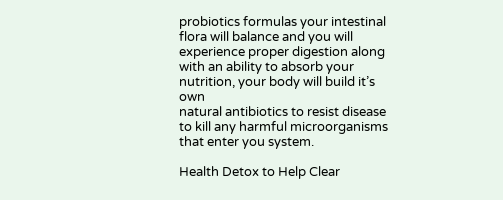probiotics formulas your intestinal flora will balance and you will
experience proper digestion along with an ability to absorb your nutrition, your body will build it’s own
natural antibiotics to resist disease to kill any harmful microorganisms that enter you system.

Health Detox to Help Clear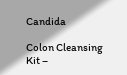Candida

Colon Cleansing Kit –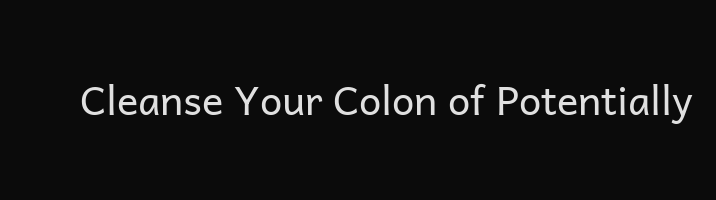Cleanse Your Colon of Potentially